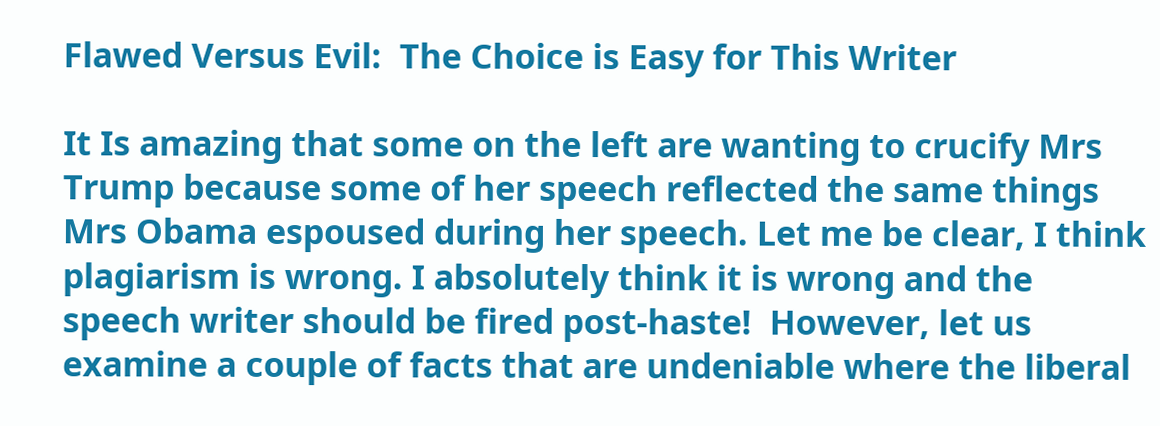Flawed Versus Evil:  The Choice is Easy for This Writer

It Is amazing that some on the left are wanting to crucify Mrs Trump because some of her speech reflected the same things Mrs Obama espoused during her speech. Let me be clear, I think plagiarism is wrong. I absolutely think it is wrong and the speech writer should be fired post-haste!  However, let us examine a couple of facts that are undeniable where the liberal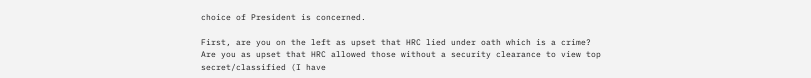choice of President is concerned.

First, are you on the left as upset that HRC lied under oath which is a crime? Are you as upset that HRC allowed those without a security clearance to view top secret/classified (I have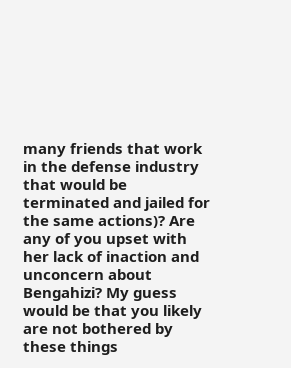many friends that work in the defense industry that would be terminated and jailed for the same actions)? Are any of you upset with her lack of inaction and unconcern about Bengahizi? My guess would be that you likely are not bothered by these things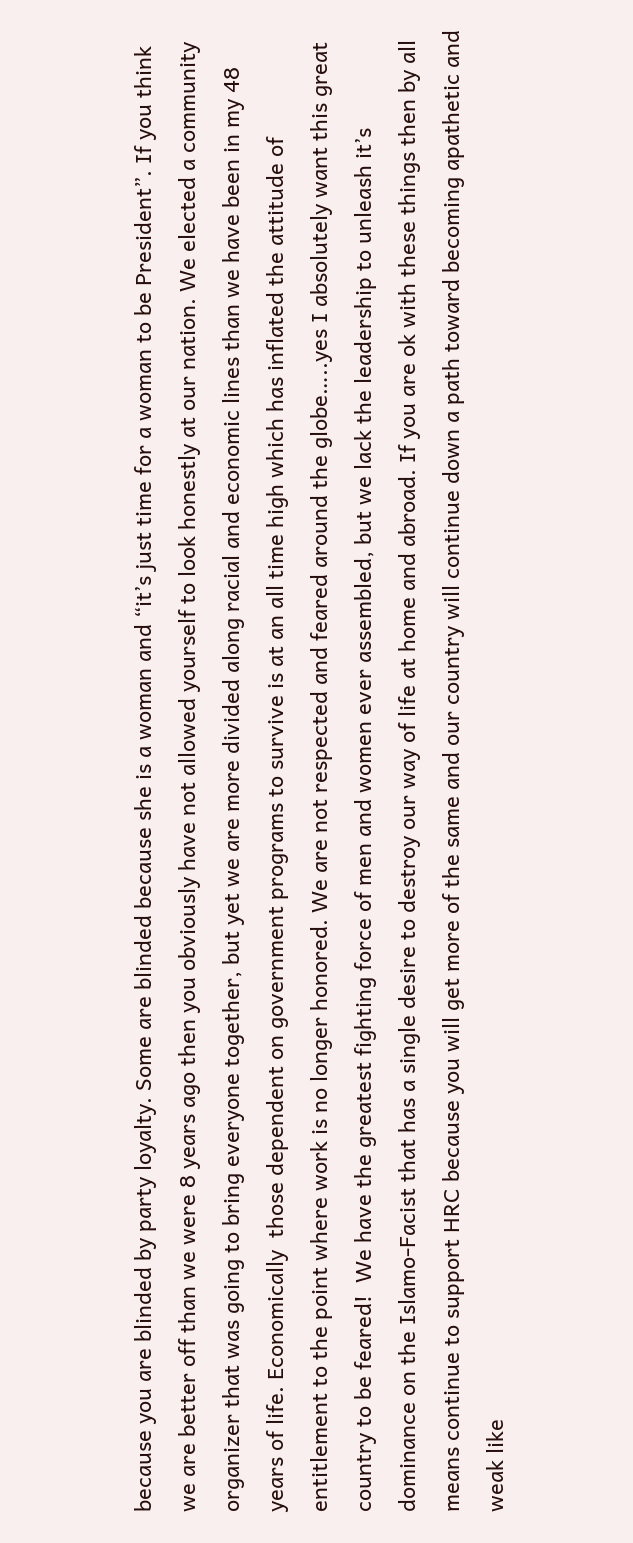because you are blinded by party loyalty. Some are blinded because she is a woman and “it’s just time for a woman to be President”. If you think we are better off than we were 8 years ago then you obviously have not allowed yourself to look honestly at our nation. We elected a community organizer that was going to bring everyone together, but yet we are more divided along racial and economic lines than we have been in my 48 years of life. Economically  those dependent on government programs to survive is at an all time high which has inflated the attitude of entitlement to the point where work is no longer honored. We are not respected and feared around the globe…..yes I absolutely want this great country to be feared!  We have the greatest fighting force of men and women ever assembled, but we lack the leadership to unleash it’s dominance on the Islamo-Facist that has a single desire to destroy our way of life at home and abroad. If you are ok with these things then by all means continue to support HRC because you will get more of the same and our country will continue down a path toward becoming apathetic and weak like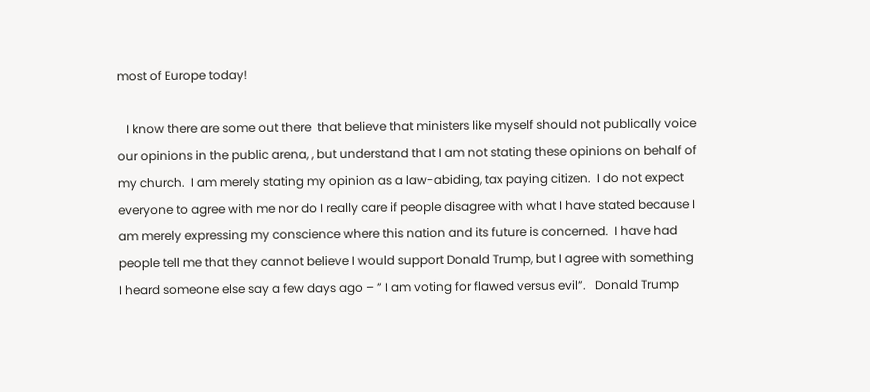most of Europe today!

   I know there are some out there  that believe that ministers like myself should not publically voice our opinions in the public arena, , but understand that I am not stating these opinions on behalf of my church.  I am merely stating my opinion as a law-abiding, tax paying citizen.  I do not expect everyone to agree with me nor do I really care if people disagree with what I have stated because I am merely expressing my conscience where this nation and its future is concerned.  I have had people tell me that they cannot believe I would support Donald Trump, but I agree with something I heard someone else say a few days ago – ” I am voting for flawed versus evil”.   Donald Trump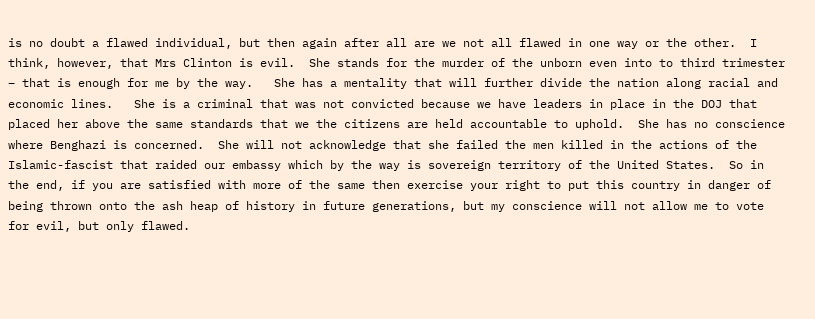is no doubt a flawed individual, but then again after all are we not all flawed in one way or the other.  I think, however, that Mrs Clinton is evil.  She stands for the murder of the unborn even into to third trimester – that is enough for me by the way.   She has a mentality that will further divide the nation along racial and economic lines.   She is a criminal that was not convicted because we have leaders in place in the DOJ that placed her above the same standards that we the citizens are held accountable to uphold.  She has no conscience where Benghazi is concerned.  She will not acknowledge that she failed the men killed in the actions of the Islamic-fascist that raided our embassy which by the way is sovereign territory of the United States.  So in the end, if you are satisfied with more of the same then exercise your right to put this country in danger of being thrown onto the ash heap of history in future generations, but my conscience will not allow me to vote for evil, but only flawed.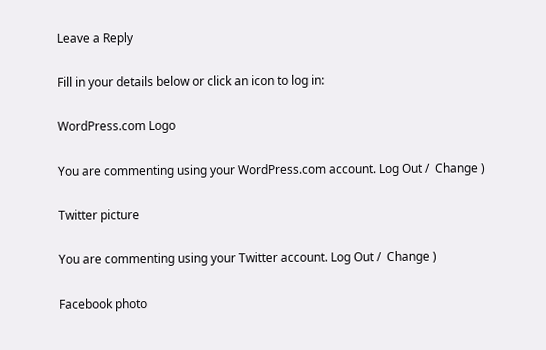Leave a Reply

Fill in your details below or click an icon to log in:

WordPress.com Logo

You are commenting using your WordPress.com account. Log Out /  Change )

Twitter picture

You are commenting using your Twitter account. Log Out /  Change )

Facebook photo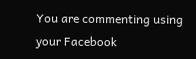You are commenting using your Facebook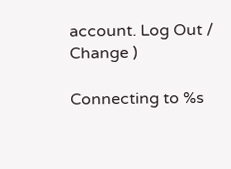account. Log Out /  Change )

Connecting to %s